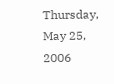Thursday, May 25, 2006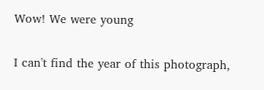Wow! We were young

I can't find the year of this photograph,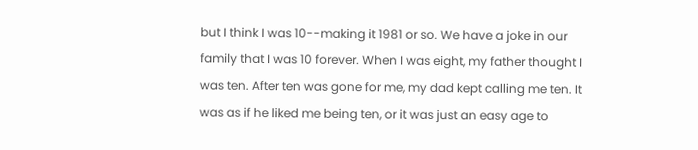but I think I was 10--making it 1981 or so. We have a joke in our family that I was 10 forever. When I was eight, my father thought I was ten. After ten was gone for me, my dad kept calling me ten. It was as if he liked me being ten, or it was just an easy age to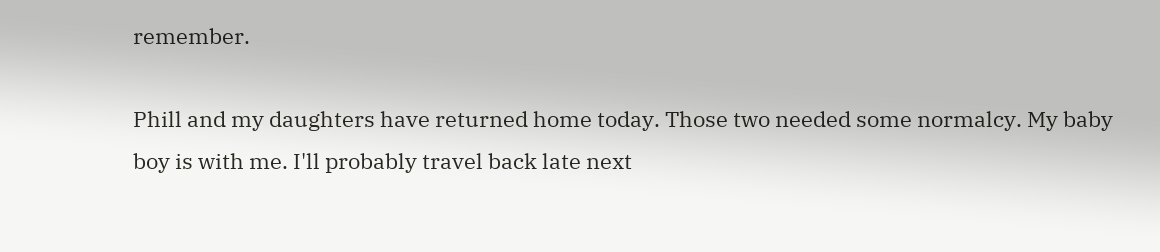remember.

Phill and my daughters have returned home today. Those two needed some normalcy. My baby boy is with me. I'll probably travel back late next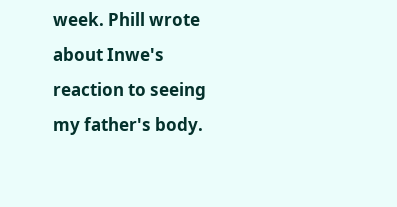week. Phill wrote about Inwe's reaction to seeing my father's body.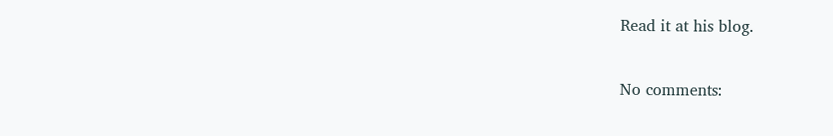Read it at his blog.

No comments: